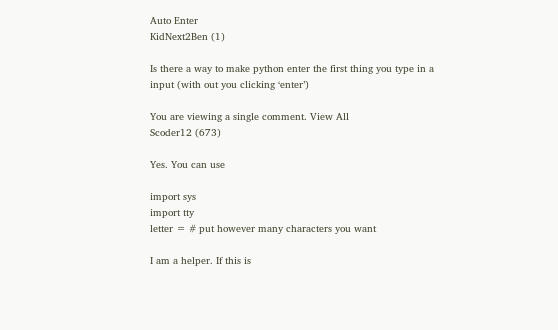Auto Enter
KidNext2Ben (1)

Is there a way to make python enter the first thing you type in a input (with out you clicking ‘enter’)

You are viewing a single comment. View All
Scoder12 (673)

Yes. You can use

import sys
import tty
letter = # put however many characters you want

I am a helper. If this is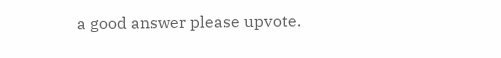a good answer please upvote.